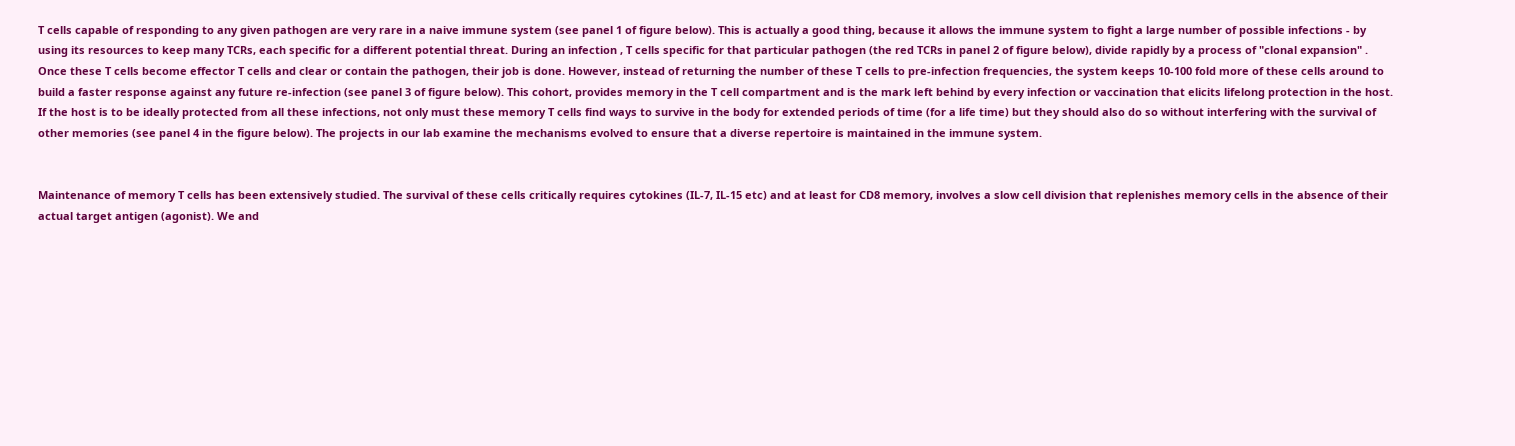T cells capable of responding to any given pathogen are very rare in a naive immune system (see panel 1 of figure below). This is actually a good thing, because it allows the immune system to fight a large number of possible infections - by using its resources to keep many TCRs, each specific for a different potential threat. During an infection , T cells specific for that particular pathogen (the red TCRs in panel 2 of figure below), divide rapidly by a process of "clonal expansion" . Once these T cells become effector T cells and clear or contain the pathogen, their job is done. However, instead of returning the number of these T cells to pre-infection frequencies, the system keeps 10-100 fold more of these cells around to build a faster response against any future re-infection (see panel 3 of figure below). This cohort, provides memory in the T cell compartment and is the mark left behind by every infection or vaccination that elicits lifelong protection in the host. If the host is to be ideally protected from all these infections, not only must these memory T cells find ways to survive in the body for extended periods of time (for a life time) but they should also do so without interfering with the survival of other memories (see panel 4 in the figure below). The projects in our lab examine the mechanisms evolved to ensure that a diverse repertoire is maintained in the immune system.


Maintenance of memory T cells has been extensively studied. The survival of these cells critically requires cytokines (IL-7, IL-15 etc) and at least for CD8 memory, involves a slow cell division that replenishes memory cells in the absence of their actual target antigen (agonist). We and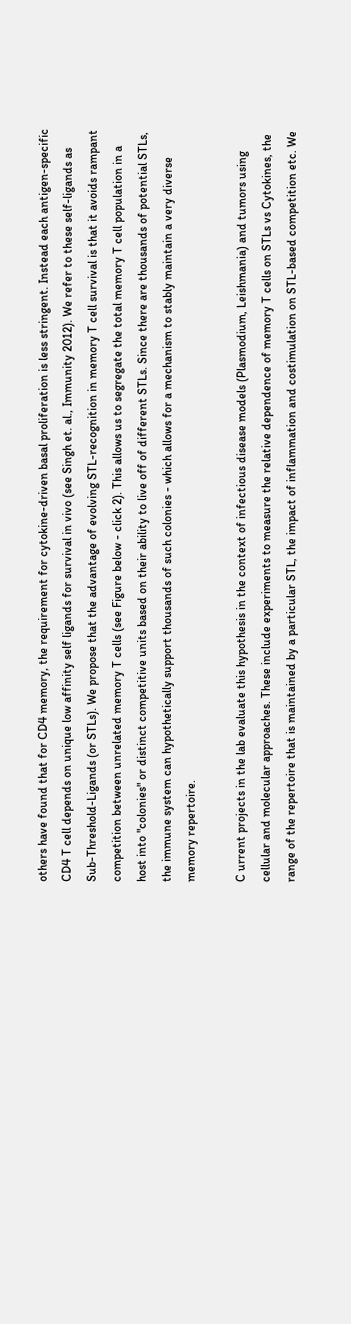others have found that for CD4 memory, the requirement for cytokine-driven basal proliferation is less stringent. Instead each antigen-specific CD4 T cell depends on unique low affinity self ligands for survival in vivo (see Singh et. al., Immunity 2012). We refer to these self-ligands as Sub-Threshold-Ligands (or STLs). We propose that the advantage of evolving STL-recognition in memory T cell survival is that it avoids rampant competition between unrelated memory T cells (see Figure below - click 2). This allows us to segregate the total memory T cell population in a host into "colonies" or distinct competitive units based on their ability to live off of different STLs. Since there are thousands of potential STLs, the immune system can hypothetically support thousands of such colonies - which allows for a mechanism to stably maintain a very diverse memory repertoire.

C urrent projects in the lab evaluate this hypothesis in the context of infectious disease models (Plasmodium, Leishmania) and tumors using cellular and molecular approaches. These include experiments to measure the relative dependence of memory T cells on STLs vs Cytokines, the range of the repertoire that is maintained by a particular STL, the impact of inflammation and costimulation on STL-based competition etc. We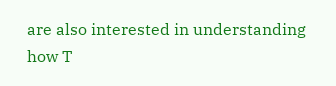are also interested in understanding how T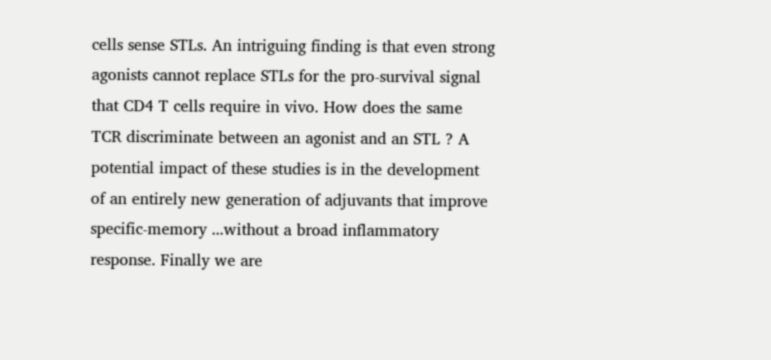cells sense STLs. An intriguing finding is that even strong agonists cannot replace STLs for the pro-survival signal that CD4 T cells require in vivo. How does the same TCR discriminate between an agonist and an STL ? A potential impact of these studies is in the development of an entirely new generation of adjuvants that improve specific-memory ...without a broad inflammatory response. Finally we are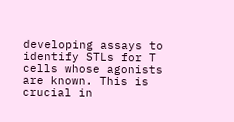developing assays to identify STLs for T cells whose agonists are known. This is crucial in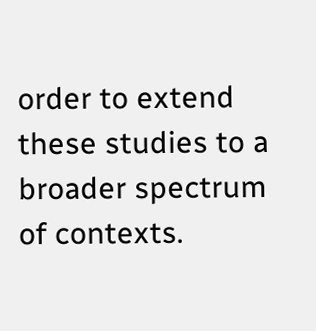order to extend these studies to a broader spectrum of contexts.